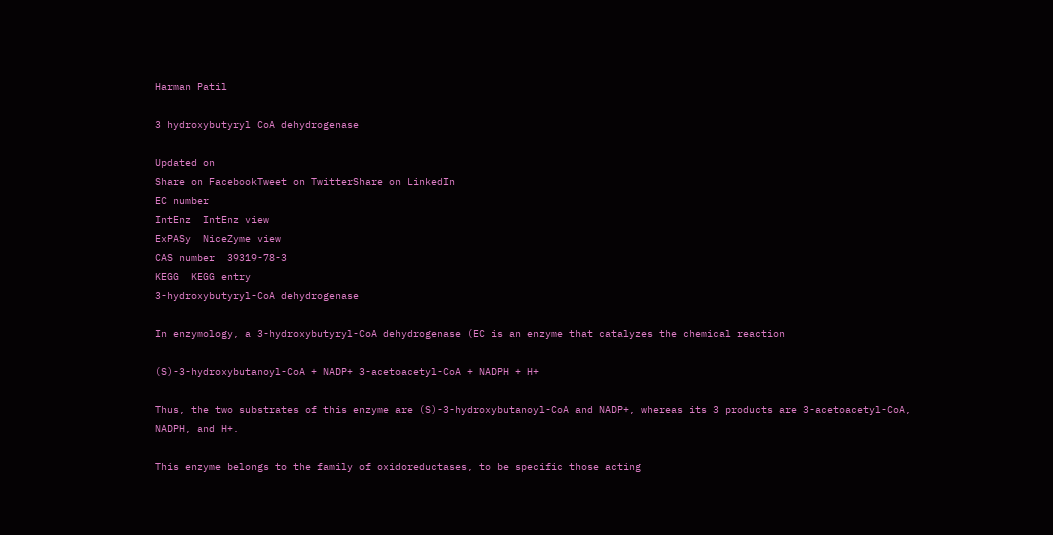Harman Patil

3 hydroxybutyryl CoA dehydrogenase

Updated on
Share on FacebookTweet on TwitterShare on LinkedIn
EC number
IntEnz  IntEnz view
ExPASy  NiceZyme view
CAS number  39319-78-3
KEGG  KEGG entry
3-hydroxybutyryl-CoA dehydrogenase

In enzymology, a 3-hydroxybutyryl-CoA dehydrogenase (EC is an enzyme that catalyzes the chemical reaction

(S)-3-hydroxybutanoyl-CoA + NADP+ 3-acetoacetyl-CoA + NADPH + H+

Thus, the two substrates of this enzyme are (S)-3-hydroxybutanoyl-CoA and NADP+, whereas its 3 products are 3-acetoacetyl-CoA, NADPH, and H+.

This enzyme belongs to the family of oxidoreductases, to be specific those acting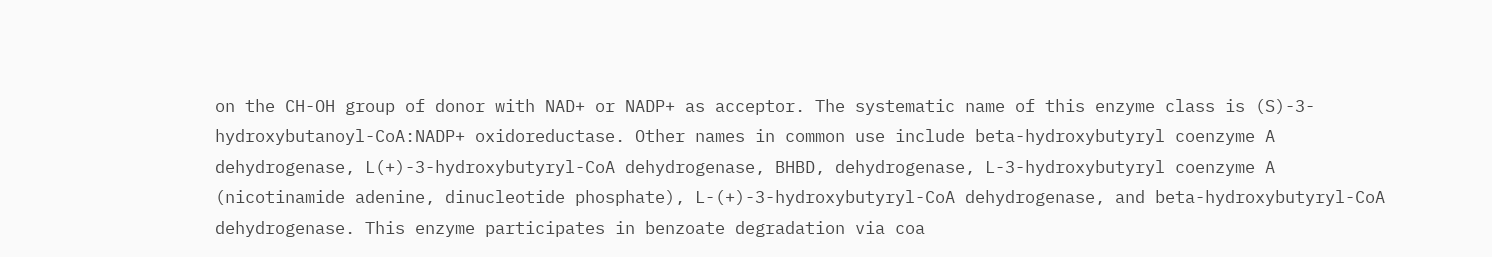on the CH-OH group of donor with NAD+ or NADP+ as acceptor. The systematic name of this enzyme class is (S)-3-hydroxybutanoyl-CoA:NADP+ oxidoreductase. Other names in common use include beta-hydroxybutyryl coenzyme A dehydrogenase, L(+)-3-hydroxybutyryl-CoA dehydrogenase, BHBD, dehydrogenase, L-3-hydroxybutyryl coenzyme A (nicotinamide adenine, dinucleotide phosphate), L-(+)-3-hydroxybutyryl-CoA dehydrogenase, and beta-hydroxybutyryl-CoA dehydrogenase. This enzyme participates in benzoate degradation via coa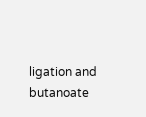ligation and butanoate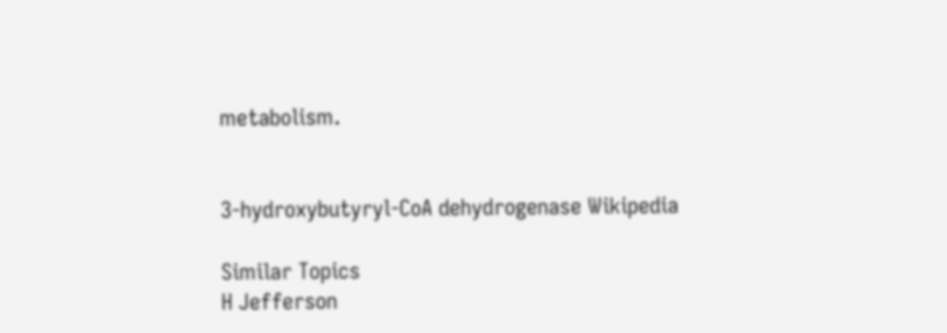metabolism.


3-hydroxybutyryl-CoA dehydrogenase Wikipedia

Similar Topics
H Jefferson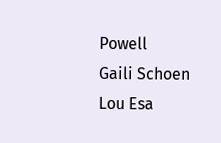Powell
Gaili Schoen
Lou Esa